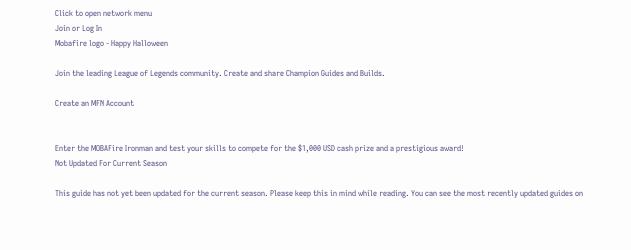Click to open network menu
Join or Log In
Mobafire logo - Happy Halloween

Join the leading League of Legends community. Create and share Champion Guides and Builds.

Create an MFN Account


Enter the MOBAFire Ironman and test your skills to compete for the $1,000 USD cash prize and a prestigious award!
Not Updated For Current Season

This guide has not yet been updated for the current season. Please keep this in mind while reading. You can see the most recently updated guides on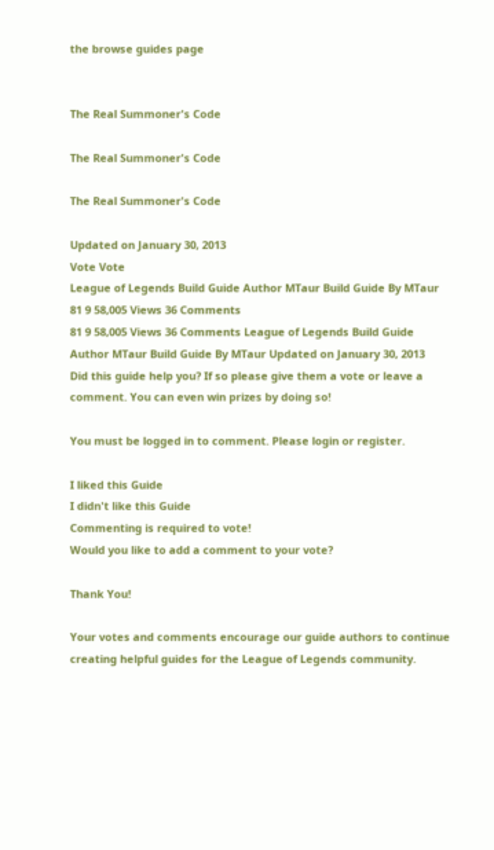the browse guides page


The Real Summoner's Code

The Real Summoner's Code

The Real Summoner's Code

Updated on January 30, 2013
Vote Vote
League of Legends Build Guide Author MTaur Build Guide By MTaur 81 9 58,005 Views 36 Comments
81 9 58,005 Views 36 Comments League of Legends Build Guide Author MTaur Build Guide By MTaur Updated on January 30, 2013
Did this guide help you? If so please give them a vote or leave a comment. You can even win prizes by doing so!

You must be logged in to comment. Please login or register.

I liked this Guide
I didn't like this Guide
Commenting is required to vote!
Would you like to add a comment to your vote?

Thank You!

Your votes and comments encourage our guide authors to continue
creating helpful guides for the League of Legends community.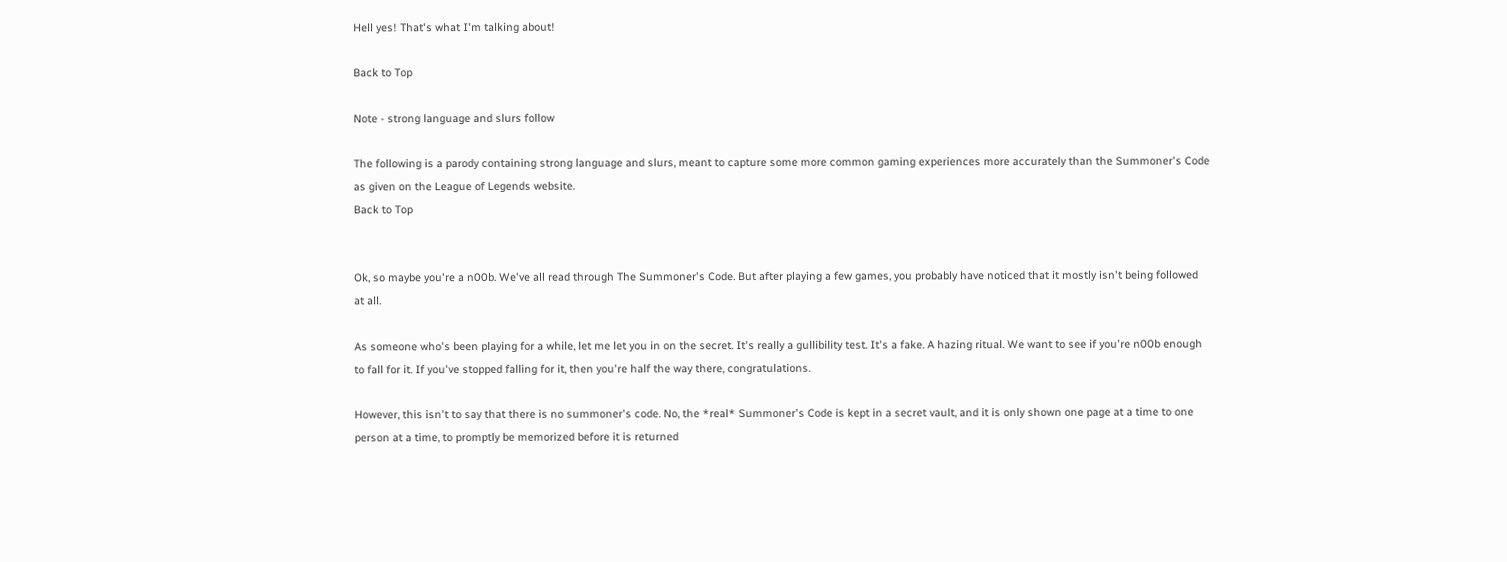Hell yes! That's what I'm talking about!

Back to Top

Note - strong language and slurs follow

The following is a parody containing strong language and slurs, meant to capture some more common gaming experiences more accurately than the Summoner's Code as given on the League of Legends website.
Back to Top


Ok, so maybe you're a n00b. We've all read through The Summoner's Code. But after playing a few games, you probably have noticed that it mostly isn't being followed at all.

As someone who's been playing for a while, let me let you in on the secret. It's really a gullibility test. It's a fake. A hazing ritual. We want to see if you're n00b enough to fall for it. If you've stopped falling for it, then you're half the way there, congratulations.

However, this isn't to say that there is no summoner's code. No, the *real* Summoner's Code is kept in a secret vault, and it is only shown one page at a time to one person at a time, to promptly be memorized before it is returned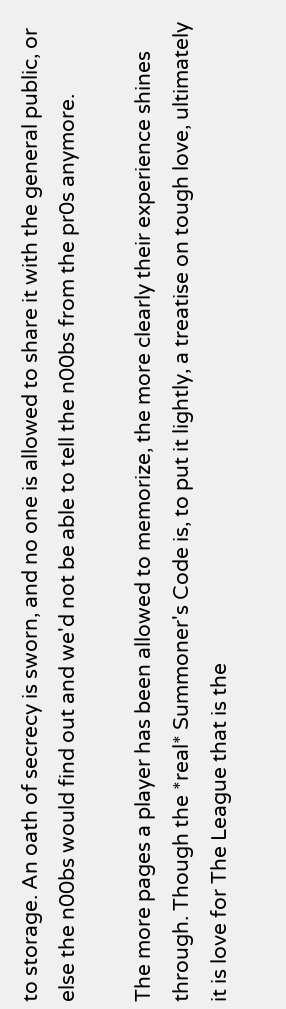to storage. An oath of secrecy is sworn, and no one is allowed to share it with the general public, or else the n00bs would find out and we'd not be able to tell the n00bs from the pr0s anymore.

The more pages a player has been allowed to memorize, the more clearly their experience shines through. Though the *real* Summoner's Code is, to put it lightly, a treatise on tough love, ultimately it is love for The League that is the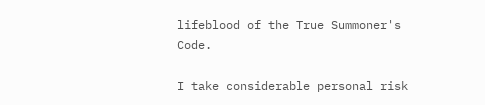lifeblood of the True Summoner's Code.

I take considerable personal risk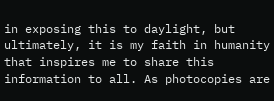in exposing this to daylight, but ultimately, it is my faith in humanity that inspires me to share this information to all. As photocopies are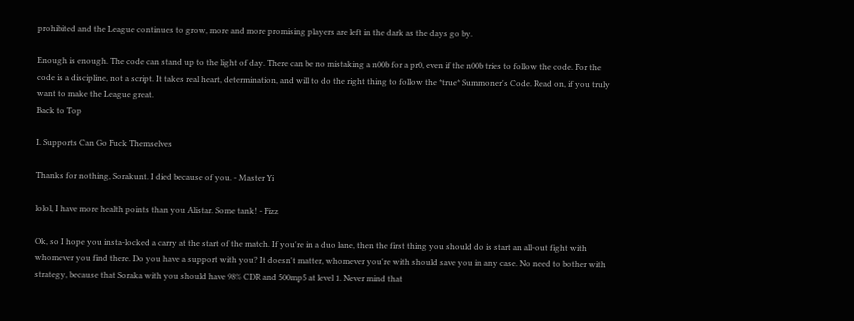prohibited and the League continues to grow, more and more promising players are left in the dark as the days go by.

Enough is enough. The code can stand up to the light of day. There can be no mistaking a n00b for a pr0, even if the n00b tries to follow the code. For the code is a discipline, not a script. It takes real heart, determination, and will to do the right thing to follow the *true* Summoner's Code. Read on, if you truly want to make the League great.
Back to Top

I. Supports Can Go Fuck Themselves

Thanks for nothing, Sorakunt. I died because of you. - Master Yi

lolol, I have more health points than you Alistar. Some tank! - Fizz

Ok, so I hope you insta-locked a carry at the start of the match. If you're in a duo lane, then the first thing you should do is start an all-out fight with whomever you find there. Do you have a support with you? It doesn't matter, whomever you're with should save you in any case. No need to bother with strategy, because that Soraka with you should have 98% CDR and 500mp5 at level 1. Never mind that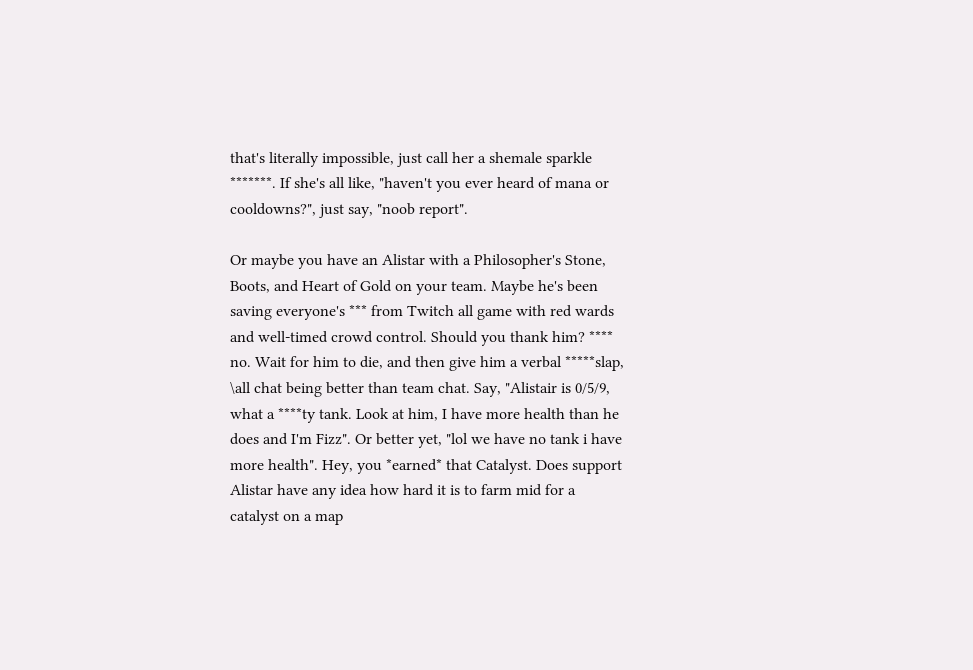that's literally impossible, just call her a shemale sparkle *******. If she's all like, "haven't you ever heard of mana or cooldowns?", just say, "noob report".

Or maybe you have an Alistar with a Philosopher's Stone, Boots, and Heart of Gold on your team. Maybe he's been saving everyone's *** from Twitch all game with red wards and well-timed crowd control. Should you thank him? **** no. Wait for him to die, and then give him a verbal *****slap, \all chat being better than team chat. Say, "Alistair is 0/5/9, what a ****ty tank. Look at him, I have more health than he does and I'm Fizz". Or better yet, "lol we have no tank i have more health". Hey, you *earned* that Catalyst. Does support Alistar have any idea how hard it is to farm mid for a catalyst on a map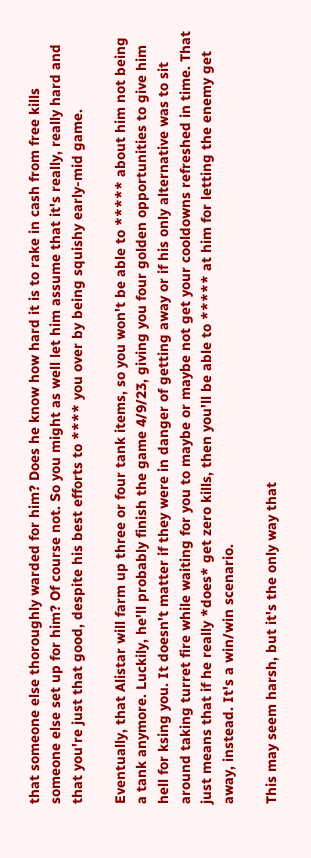that someone else thoroughly warded for him? Does he know how hard it is to rake in cash from free kills someone else set up for him? Of course not. So you might as well let him assume that it's really, really hard and that you're just that good, despite his best efforts to **** you over by being squishy early-mid game.

Eventually, that Alistar will farm up three or four tank items, so you won't be able to ***** about him not being a tank anymore. Luckily, he'll probably finish the game 4/9/23, giving you four golden opportunities to give him hell for ksing you. It doesn't matter if they were in danger of getting away or if his only alternative was to sit around taking turret fire while waiting for you to maybe or maybe not get your cooldowns refreshed in time. That just means that if he really *does* get zero kills, then you'll be able to ***** at him for letting the enemy get away, instead. It's a win/win scenario.

This may seem harsh, but it's the only way that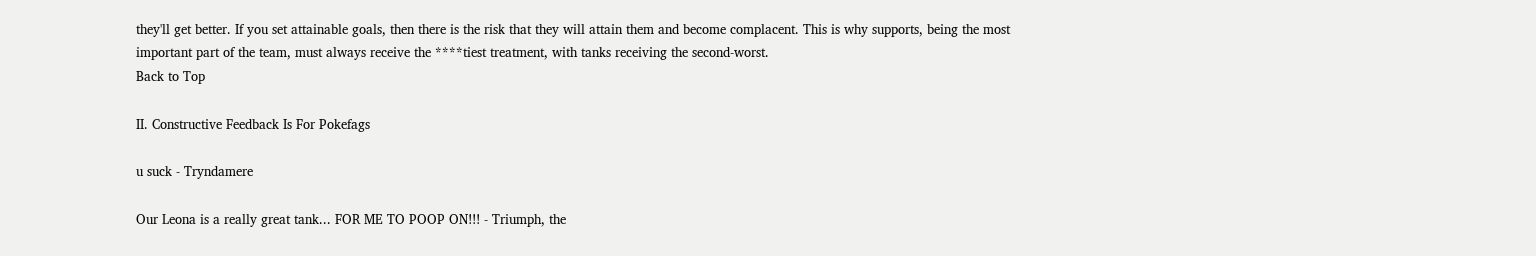they'll get better. If you set attainable goals, then there is the risk that they will attain them and become complacent. This is why supports, being the most important part of the team, must always receive the ****tiest treatment, with tanks receiving the second-worst.
Back to Top

II. Constructive Feedback Is For Pokefags

u suck - Tryndamere

Our Leona is a really great tank... FOR ME TO POOP ON!!! - Triumph, the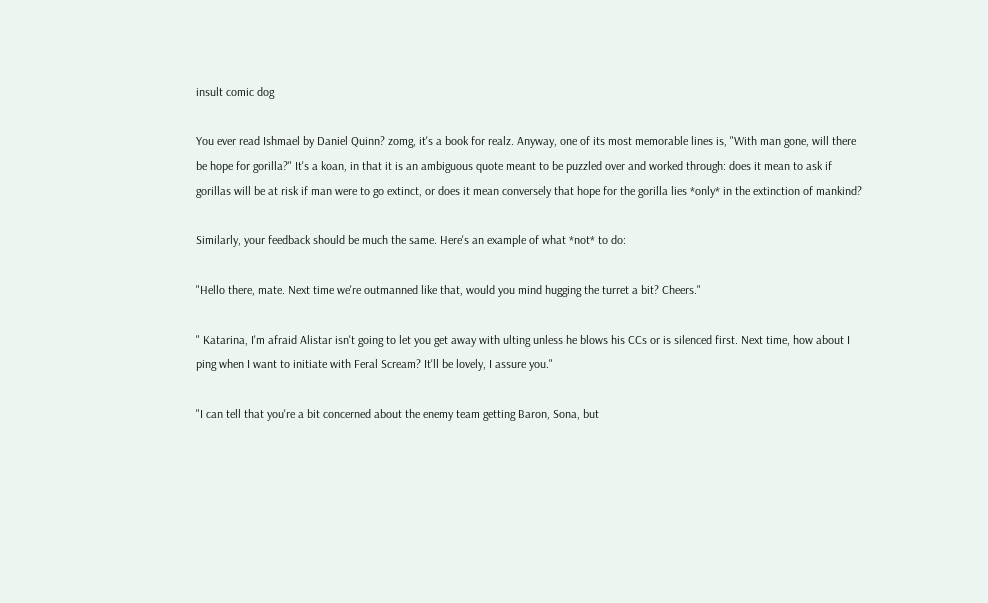insult comic dog

You ever read Ishmael by Daniel Quinn? zomg, it's a book for realz. Anyway, one of its most memorable lines is, "With man gone, will there be hope for gorilla?" It's a koan, in that it is an ambiguous quote meant to be puzzled over and worked through: does it mean to ask if gorillas will be at risk if man were to go extinct, or does it mean conversely that hope for the gorilla lies *only* in the extinction of mankind?

Similarly, your feedback should be much the same. Here's an example of what *not* to do:

"Hello there, mate. Next time we're outmanned like that, would you mind hugging the turret a bit? Cheers."

" Katarina, I'm afraid Alistar isn't going to let you get away with ulting unless he blows his CCs or is silenced first. Next time, how about I ping when I want to initiate with Feral Scream? It'll be lovely, I assure you."

"I can tell that you're a bit concerned about the enemy team getting Baron, Sona, but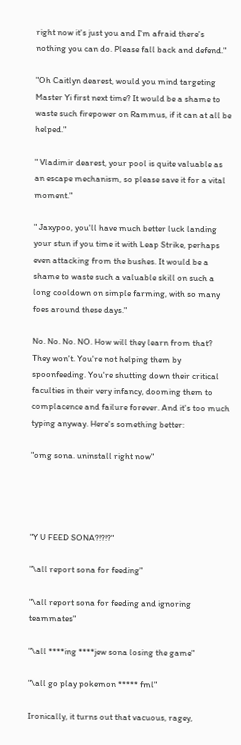right now it's just you and I'm afraid there's nothing you can do. Please fall back and defend."

"Oh Caitlyn dearest, would you mind targeting Master Yi first next time? It would be a shame to waste such firepower on Rammus, if it can at all be helped."

" Vladimir dearest, your pool is quite valuable as an escape mechanism, so please save it for a vital moment."

" Jaxypoo, you'll have much better luck landing your stun if you time it with Leap Strike, perhaps even attacking from the bushes. It would be a shame to waste such a valuable skill on such a long cooldown on simple farming, with so many foes around these days."

No. No. No. NO. How will they learn from that? They won't. You're not helping them by spoonfeeding. You're shutting down their critical faculties in their very infancy, dooming them to complacence and failure forever. And it's too much typing anyway. Here's something better:

"omg sona. uninstall right now"




"Y U FEED SONA?!?!?"

"\all report sona for feeding"

"\all report sona for feeding and ignoring teammates"

"\all ****ing ****jew sona losing the game"

"\all go play pokemon ***** fml"

Ironically, it turns out that vacuous, ragey,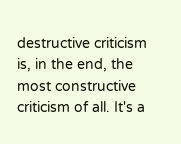destructive criticism is, in the end, the most constructive criticism of all. It's a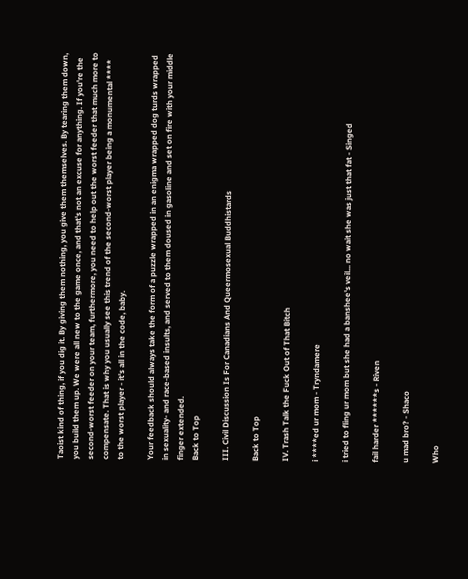Taoist kind of thing, if you dig it. By giving them nothing, you give them themselves. By tearing them down, you build them up. We were all new to the game once, and that's not an excuse for anything. If you're the second-worst feeder on your team, furthermore, you need to help out the worst feeder that much more to compensate. That is why you usually see this trend of the second-worst player being a monumental **** to the worst player - it's all in the code, baby.

Your feedback should always take the form of a puzzle wrapped in an enigma wrapped dog turds wrapped in sexuality- and race-based insults, and served to them doused in gasoline and set on fire with your middle finger extended.
Back to Top

III. Civil Discussion Is For Canadians And Queermosexual Buddhistards

Back to Top

IV. Trash Talk the Fuck Out of That Bitch

i ****ed ur mom - Tryndamere

i tried to fling ur mom but she had a banshee's veil... no wait she was just that fat - Singed

fail harder ******s - Riven

u mad bro? - Shaco

Who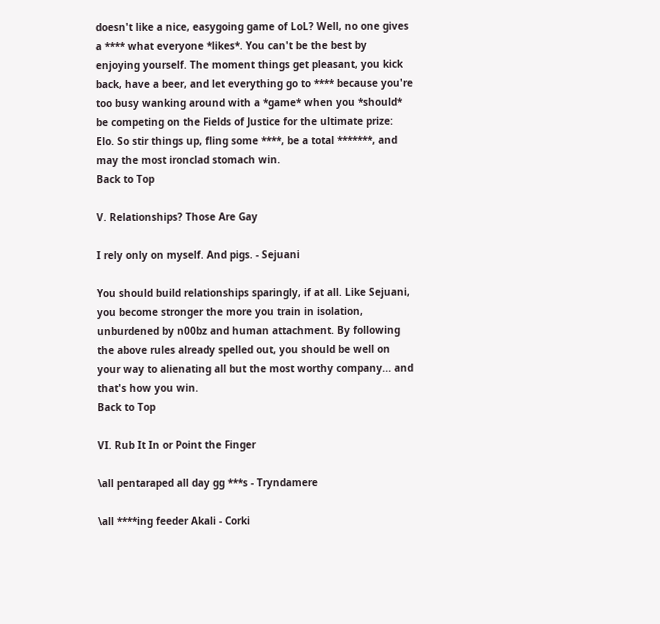doesn't like a nice, easygoing game of LoL? Well, no one gives a **** what everyone *likes*. You can't be the best by enjoying yourself. The moment things get pleasant, you kick back, have a beer, and let everything go to **** because you're too busy wanking around with a *game* when you *should* be competing on the Fields of Justice for the ultimate prize: Elo. So stir things up, fling some ****, be a total *******, and may the most ironclad stomach win.
Back to Top

V. Relationships? Those Are Gay

I rely only on myself. And pigs. - Sejuani

You should build relationships sparingly, if at all. Like Sejuani, you become stronger the more you train in isolation, unburdened by n00bz and human attachment. By following the above rules already spelled out, you should be well on your way to alienating all but the most worthy company... and that's how you win.
Back to Top

VI. Rub It In or Point the Finger

\all pentaraped all day gg ***s - Tryndamere

\all ****ing feeder Akali - Corki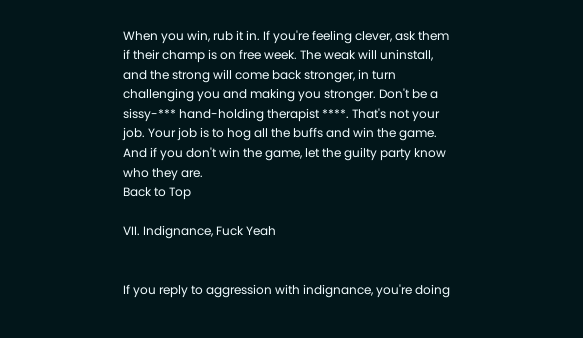When you win, rub it in. If you're feeling clever, ask them if their champ is on free week. The weak will uninstall, and the strong will come back stronger, in turn challenging you and making you stronger. Don't be a sissy-*** hand-holding therapist ****. That's not your job. Your job is to hog all the buffs and win the game. And if you don't win the game, let the guilty party know who they are.
Back to Top

VII. Indignance, Fuck Yeah


If you reply to aggression with indignance, you're doing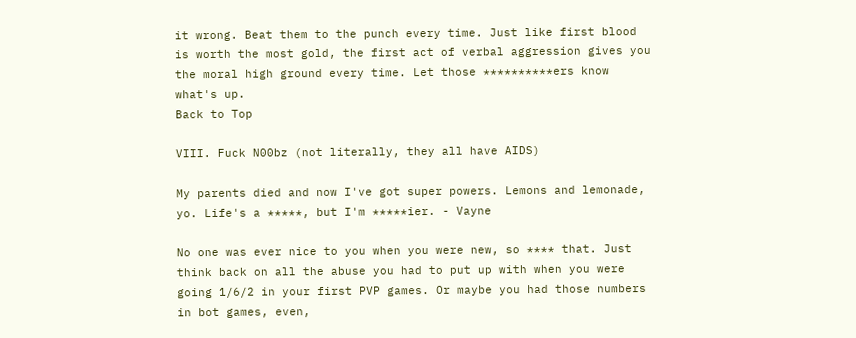it wrong. Beat them to the punch every time. Just like first blood is worth the most gold, the first act of verbal aggression gives you the moral high ground every time. Let those **********ers know what's up.
Back to Top

VIII. Fuck N00bz (not literally, they all have AIDS)

My parents died and now I've got super powers. Lemons and lemonade, yo. Life's a *****, but I'm *****ier. - Vayne

No one was ever nice to you when you were new, so **** that. Just think back on all the abuse you had to put up with when you were going 1/6/2 in your first PVP games. Or maybe you had those numbers in bot games, even,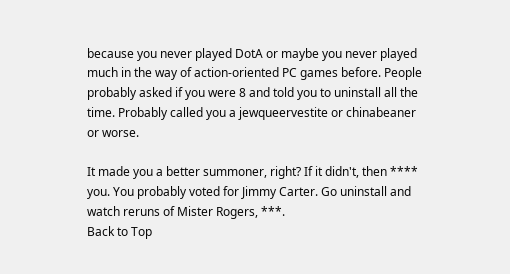because you never played DotA or maybe you never played much in the way of action-oriented PC games before. People probably asked if you were 8 and told you to uninstall all the time. Probably called you a jewqueervestite or chinabeaner or worse.

It made you a better summoner, right? If it didn't, then **** you. You probably voted for Jimmy Carter. Go uninstall and watch reruns of Mister Rogers, ***.
Back to Top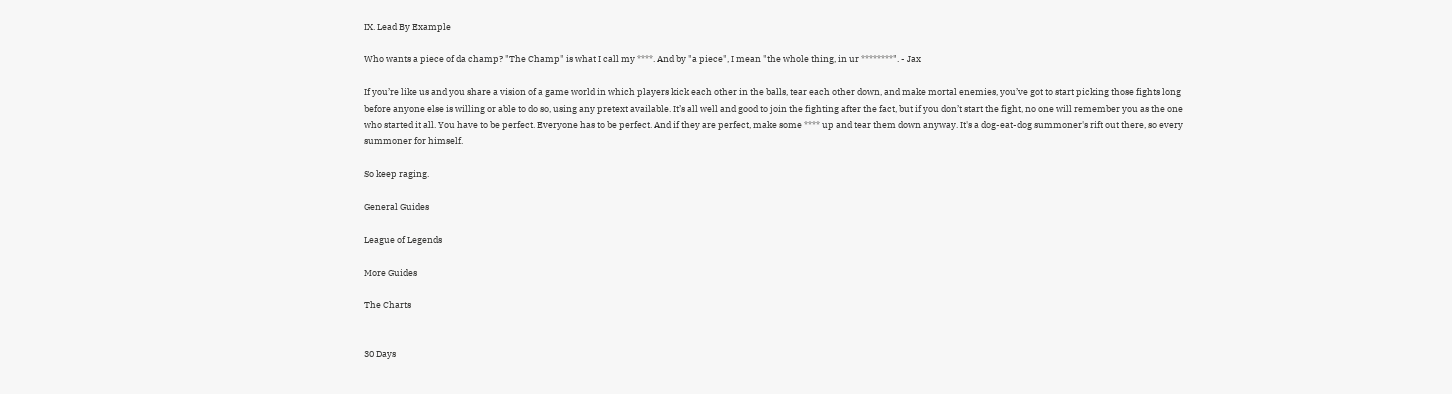IX. Lead By Example

Who wants a piece of da champ? "The Champ" is what I call my ****. And by "a piece", I mean "the whole thing, in ur ********". - Jax

If you’re like us and you share a vision of a game world in which players kick each other in the balls, tear each other down, and make mortal enemies, you’ve got to start picking those fights long before anyone else is willing or able to do so, using any pretext available. It’s all well and good to join the fighting after the fact, but if you don’t start the fight, no one will remember you as the one who started it all. You have to be perfect. Everyone has to be perfect. And if they are perfect, make some **** up and tear them down anyway. It's a dog-eat-dog summoner's rift out there, so every summoner for himself.

So keep raging.

General Guides

League of Legends

More Guides

The Charts


30 Days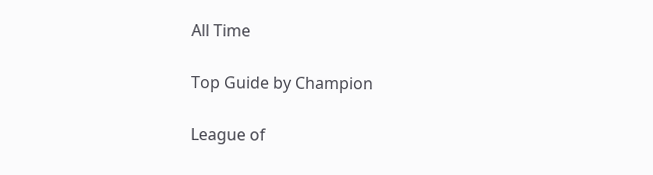All Time

Top Guide by Champion

League of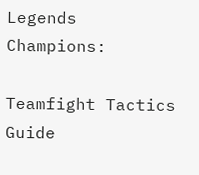Legends Champions:

Teamfight Tactics Guide